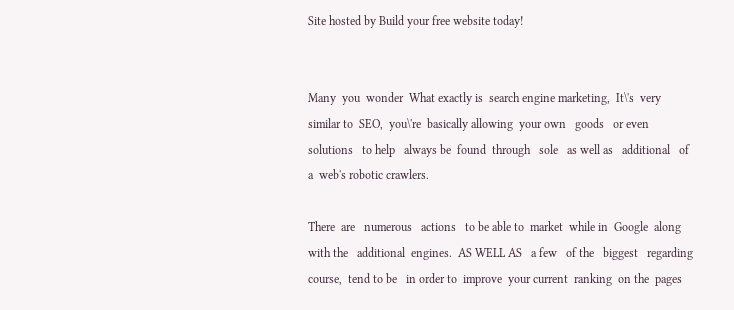Site hosted by Build your free website today!


Many  you  wonder  What exactly is  search engine marketing,  It\'s  very  similar to  SEO,  you\'re  basically allowing  your own   goods   or even   solutions   to help   always be  found  through   sole   as well as   additional   of a  web's robotic crawlers.

There  are   numerous   actions   to be able to  market  while in  Google  along with the   additional  engines.  AS WELL AS   a few   of the   biggest   regarding  course,  tend to be   in order to  improve  your current  ranking  on the  pages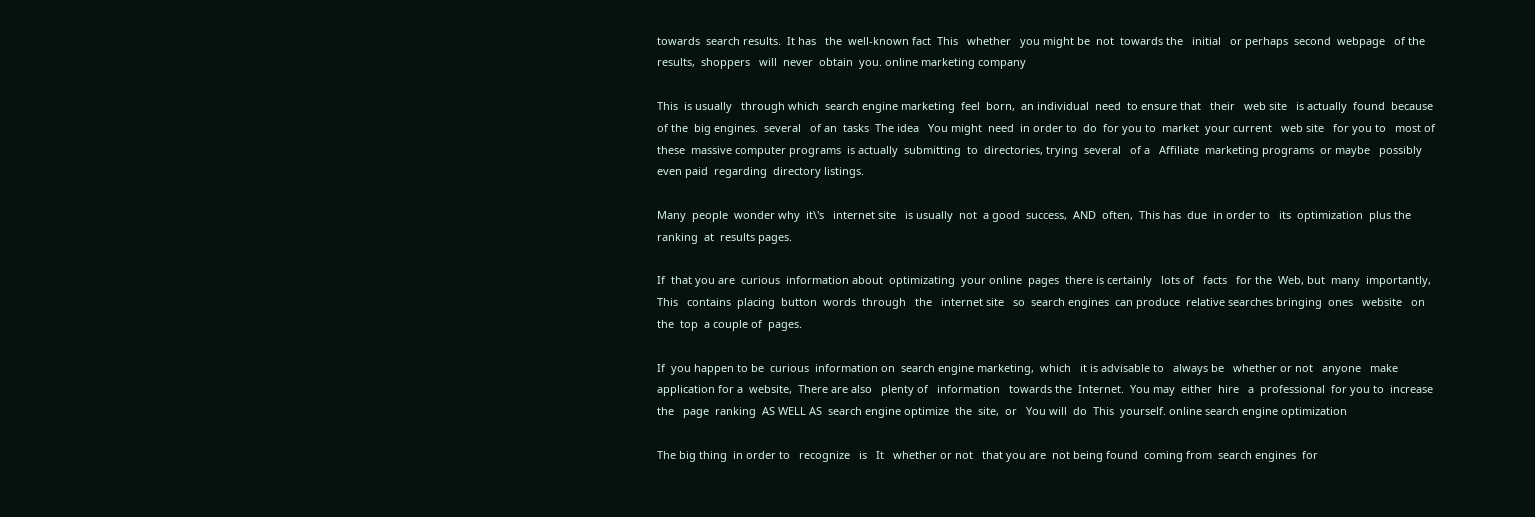towards  search results.  It has   the  well-known fact  This   whether   you might be  not  towards the   initial   or perhaps  second  webpage   of the  results,  shoppers   will  never  obtain  you. online marketing company

This  is usually   through which  search engine marketing  feel  born,  an individual  need  to ensure that   their   web site   is actually  found  because of the  big engines.  several   of an  tasks  The idea   You might  need  in order to  do  for you to  market  your current   web site   for you to   most of these  massive computer programs  is actually  submitting  to  directories, trying  several   of a   Affiliate  marketing programs  or maybe   possibly  even paid  regarding  directory listings.

Many  people  wonder why  it\'s   internet site   is usually  not  a good  success,  AND  often,  This has  due  in order to   its  optimization  plus the  ranking  at  results pages.

If  that you are  curious  information about  optimizating  your online  pages  there is certainly   lots of   facts   for the  Web, but  many  importantly,  This   contains  placing  button  words  through   the   internet site   so  search engines  can produce  relative searches bringing  ones   website   on the  top  a couple of  pages.

If  you happen to be  curious  information on  search engine marketing,  which   it is advisable to   always be   whether or not   anyone   make application for a  website,  There are also   plenty of   information   towards the  Internet.  You may  either  hire   a  professional  for you to  increase  the   page  ranking  AS WELL AS  search engine optimize  the  site,  or   You will  do  This  yourself. online search engine optimization

The big thing  in order to   recognize   is   It   whether or not   that you are  not being found  coming from  search engines  for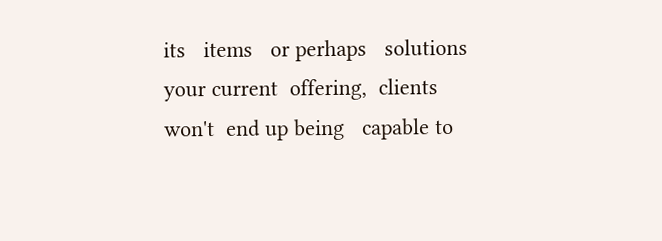its   items   or perhaps   solutions   your current  offering,  clients  won't  end up being   capable to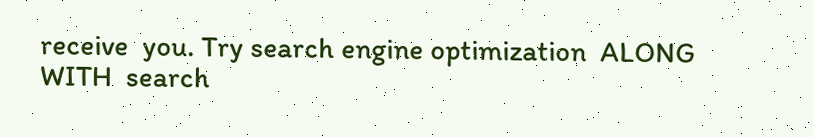receive  you. Try search engine optimization  ALONG WITH  search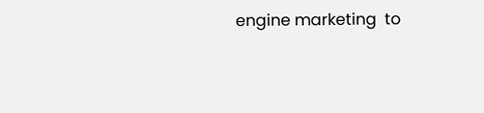engine marketing  to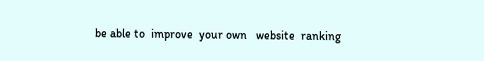be able to  improve  your own   website  ranking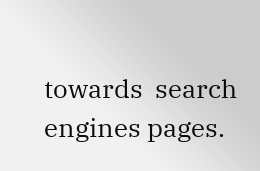towards  search engines pages.